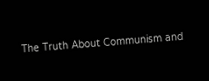The Truth About Communism and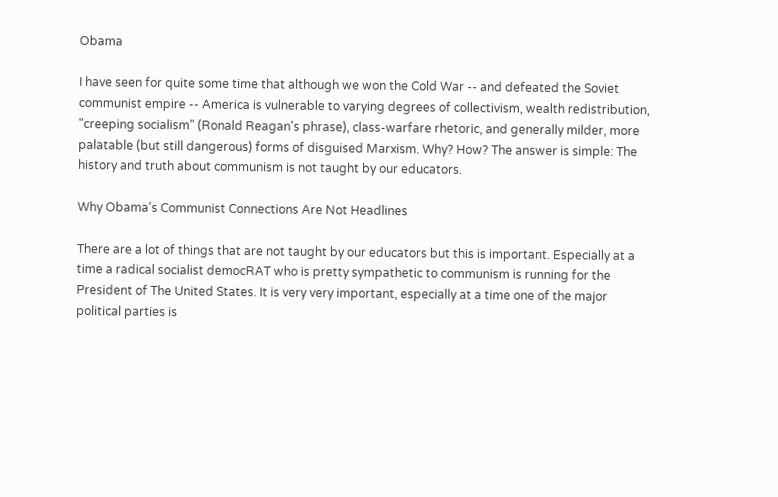Obama

I have seen for quite some time that although we won the Cold War -- and defeated the Soviet communist empire -- America is vulnerable to varying degrees of collectivism, wealth redistribution, "creeping socialism" (Ronald Reagan's phrase), class-warfare rhetoric, and generally milder, more palatable (but still dangerous) forms of disguised Marxism. Why? How? The answer is simple: The history and truth about communism is not taught by our educators.

Why Obama's Communist Connections Are Not Headlines

There are a lot of things that are not taught by our educators but this is important. Especially at a time a radical socialist democRAT who is pretty sympathetic to communism is running for the President of The United States. It is very very important, especially at a time one of the major political parties is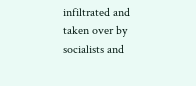infiltrated and taken over by socialists and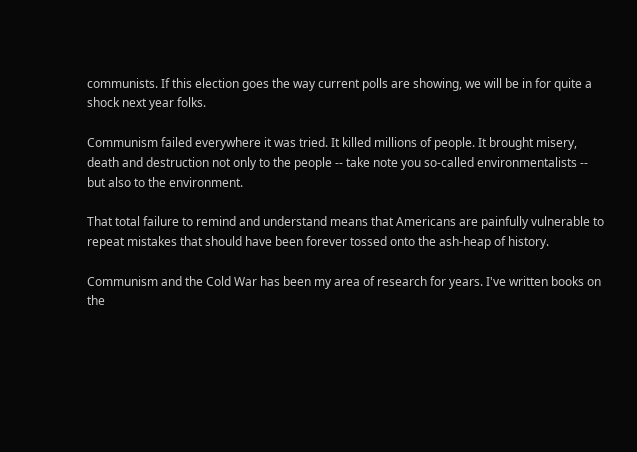communists. If this election goes the way current polls are showing, we will be in for quite a shock next year folks.

Communism failed everywhere it was tried. It killed millions of people. It brought misery, death and destruction not only to the people -- take note you so-called environmentalists -- but also to the environment.

That total failure to remind and understand means that Americans are painfully vulnerable to repeat mistakes that should have been forever tossed onto the ash-heap of history.

Communism and the Cold War has been my area of research for years. I've written books on the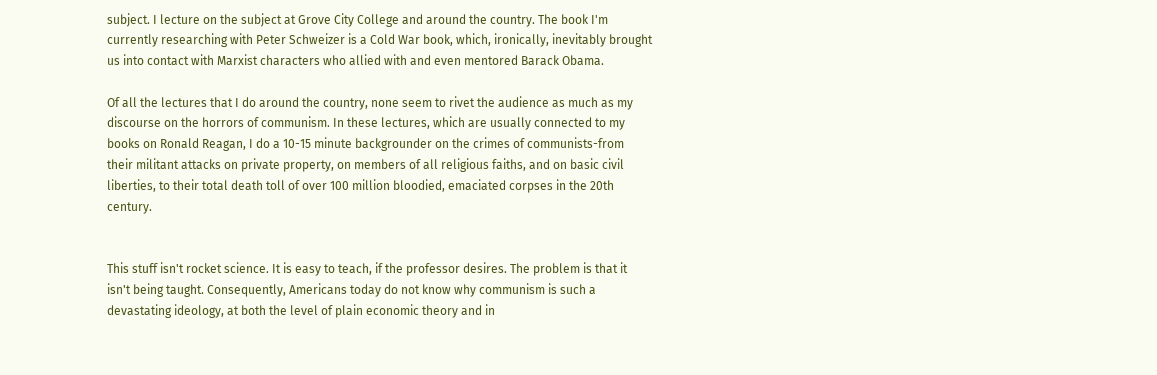subject. I lecture on the subject at Grove City College and around the country. The book I'm currently researching with Peter Schweizer is a Cold War book, which, ironically, inevitably brought us into contact with Marxist characters who allied with and even mentored Barack Obama.

Of all the lectures that I do around the country, none seem to rivet the audience as much as my discourse on the horrors of communism. In these lectures, which are usually connected to my books on Ronald Reagan, I do a 10-15 minute backgrounder on the crimes of communists-from their militant attacks on private property, on members of all religious faiths, and on basic civil liberties, to their total death toll of over 100 million bloodied, emaciated corpses in the 20th century.


This stuff isn't rocket science. It is easy to teach, if the professor desires. The problem is that it isn't being taught. Consequently, Americans today do not know why communism is such a devastating ideology, at both the level of plain economic theory and in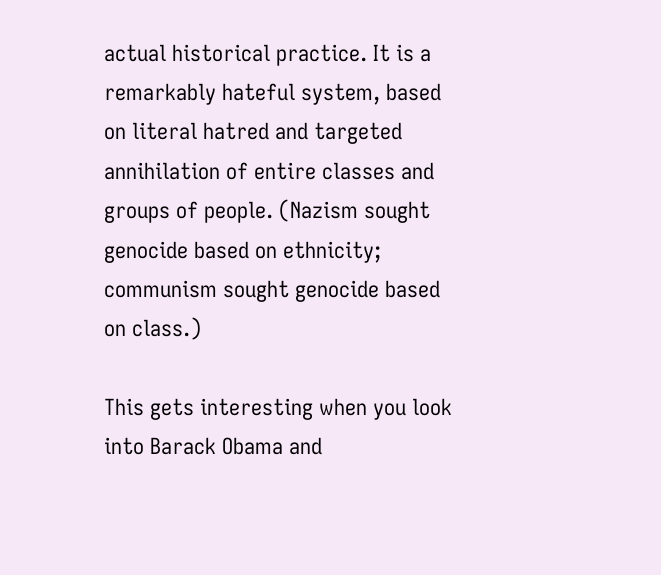actual historical practice. It is a remarkably hateful system, based on literal hatred and targeted annihilation of entire classes and groups of people. (Nazism sought genocide based on ethnicity; communism sought genocide based on class.)

This gets interesting when you look into Barack Obama and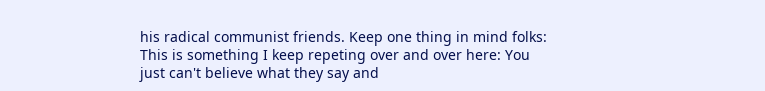his radical communist friends. Keep one thing in mind folks: This is something I keep repeting over and over here: You just can't believe what they say and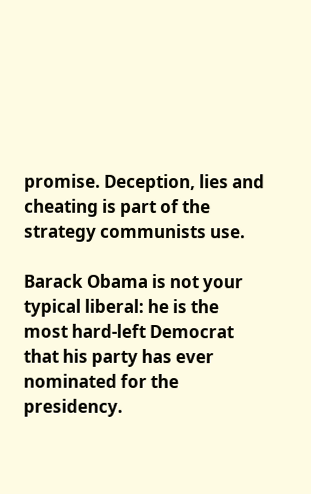promise. Deception, lies and cheating is part of the strategy communists use.

Barack Obama is not your typical liberal: he is the most hard-left Democrat that his party has ever nominated for the presidency.